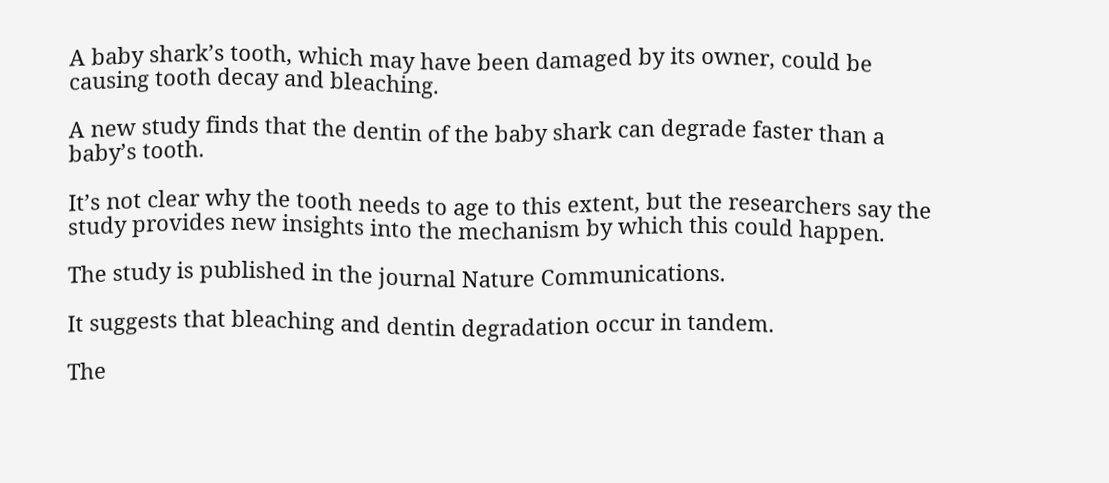A baby shark’s tooth, which may have been damaged by its owner, could be causing tooth decay and bleaching.

A new study finds that the dentin of the baby shark can degrade faster than a baby’s tooth.

It’s not clear why the tooth needs to age to this extent, but the researchers say the study provides new insights into the mechanism by which this could happen.

The study is published in the journal Nature Communications.

It suggests that bleaching and dentin degradation occur in tandem.

The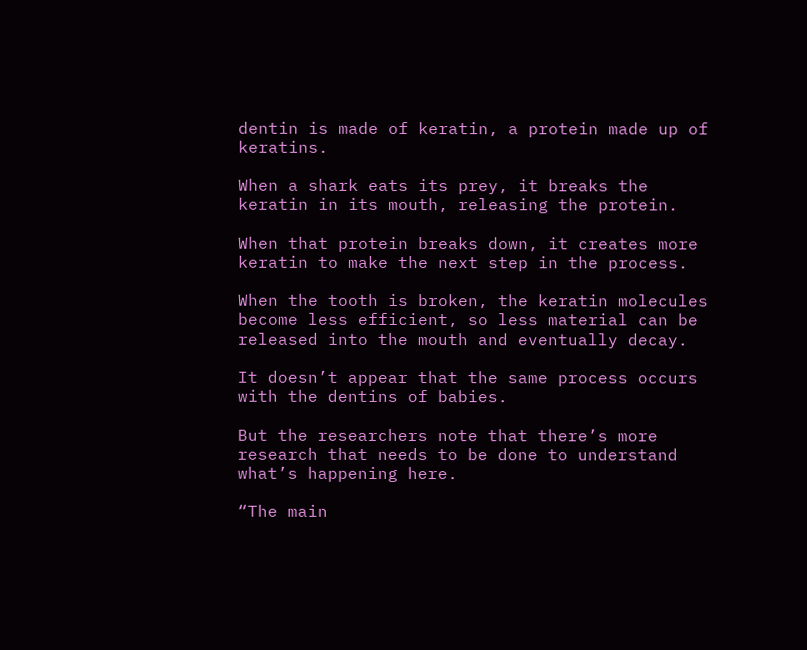dentin is made of keratin, a protein made up of keratins.

When a shark eats its prey, it breaks the keratin in its mouth, releasing the protein.

When that protein breaks down, it creates more keratin to make the next step in the process.

When the tooth is broken, the keratin molecules become less efficient, so less material can be released into the mouth and eventually decay.

It doesn’t appear that the same process occurs with the dentins of babies.

But the researchers note that there’s more research that needs to be done to understand what’s happening here.

“The main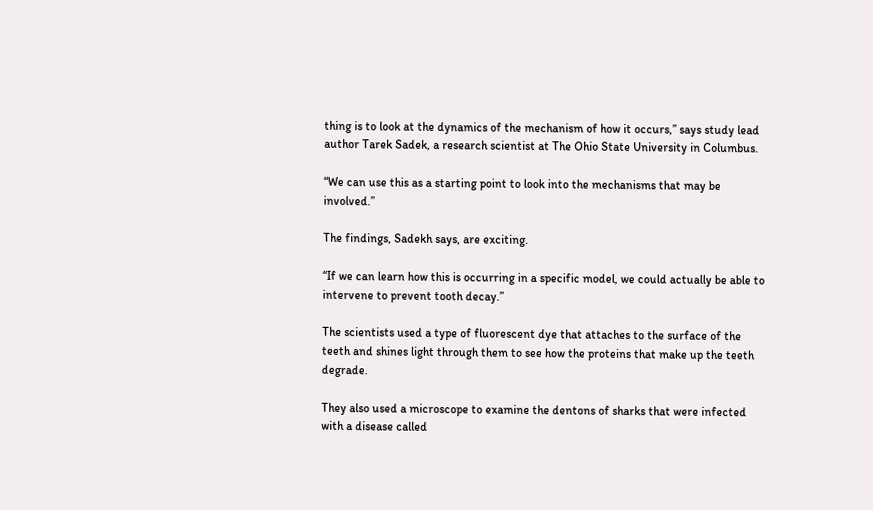thing is to look at the dynamics of the mechanism of how it occurs,” says study lead author Tarek Sadek, a research scientist at The Ohio State University in Columbus.

“We can use this as a starting point to look into the mechanisms that may be involved.”

The findings, Sadekh says, are exciting.

“If we can learn how this is occurring in a specific model, we could actually be able to intervene to prevent tooth decay.”

The scientists used a type of fluorescent dye that attaches to the surface of the teeth and shines light through them to see how the proteins that make up the teeth degrade.

They also used a microscope to examine the dentons of sharks that were infected with a disease called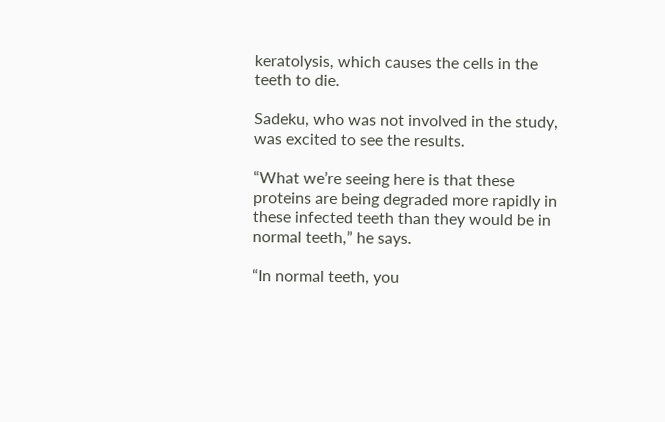keratolysis, which causes the cells in the teeth to die.

Sadeku, who was not involved in the study, was excited to see the results.

“What we’re seeing here is that these proteins are being degraded more rapidly in these infected teeth than they would be in normal teeth,” he says.

“In normal teeth, you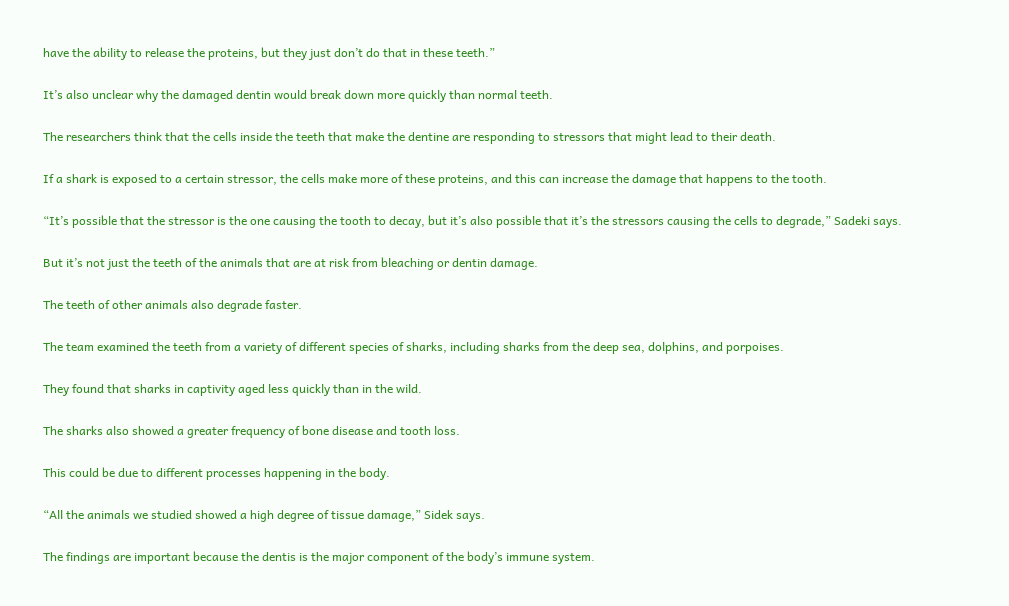have the ability to release the proteins, but they just don’t do that in these teeth.”

It’s also unclear why the damaged dentin would break down more quickly than normal teeth.

The researchers think that the cells inside the teeth that make the dentine are responding to stressors that might lead to their death.

If a shark is exposed to a certain stressor, the cells make more of these proteins, and this can increase the damage that happens to the tooth.

“It’s possible that the stressor is the one causing the tooth to decay, but it’s also possible that it’s the stressors causing the cells to degrade,” Sadeki says.

But it’s not just the teeth of the animals that are at risk from bleaching or dentin damage.

The teeth of other animals also degrade faster.

The team examined the teeth from a variety of different species of sharks, including sharks from the deep sea, dolphins, and porpoises.

They found that sharks in captivity aged less quickly than in the wild.

The sharks also showed a greater frequency of bone disease and tooth loss.

This could be due to different processes happening in the body.

“All the animals we studied showed a high degree of tissue damage,” Sidek says.

The findings are important because the dentis is the major component of the body’s immune system.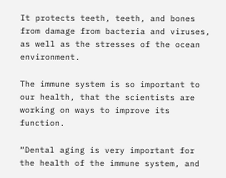It protects teeth, teeth, and bones from damage from bacteria and viruses, as well as the stresses of the ocean environment.

The immune system is so important to our health, that the scientists are working on ways to improve its function.

“Dental aging is very important for the health of the immune system, and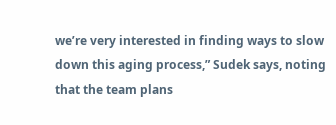we’re very interested in finding ways to slow down this aging process,” Sudek says, noting that the team plans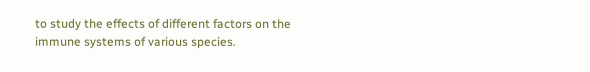to study the effects of different factors on the immune systems of various species.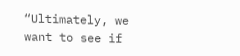“Ultimately, we want to see if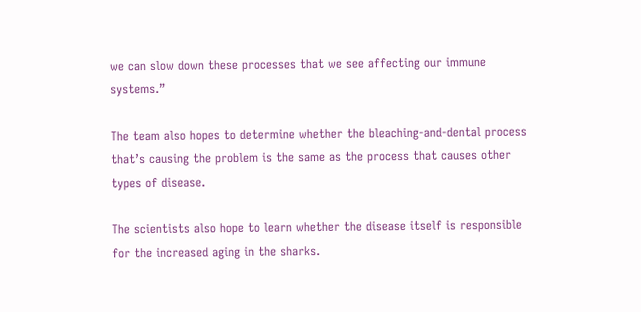we can slow down these processes that we see affecting our immune systems.”

The team also hopes to determine whether the bleaching-and-dental process that’s causing the problem is the same as the process that causes other types of disease.

The scientists also hope to learn whether the disease itself is responsible for the increased aging in the sharks.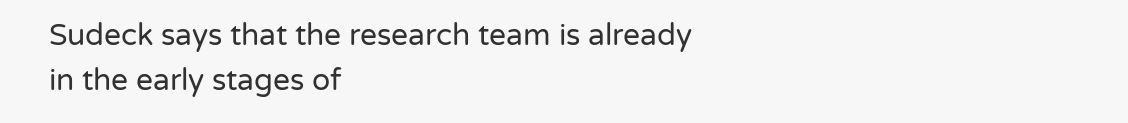Sudeck says that the research team is already in the early stages of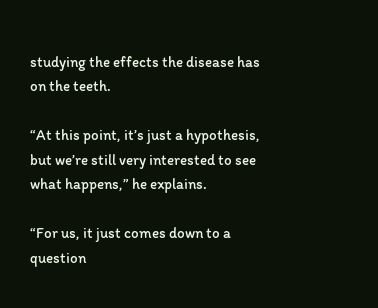studying the effects the disease has on the teeth.

“At this point, it’s just a hypothesis, but we’re still very interested to see what happens,” he explains.

“For us, it just comes down to a question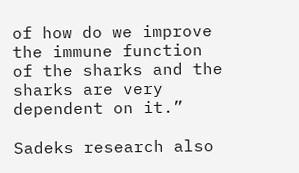of how do we improve the immune function of the sharks and the sharks are very dependent on it.”

Sadeks research also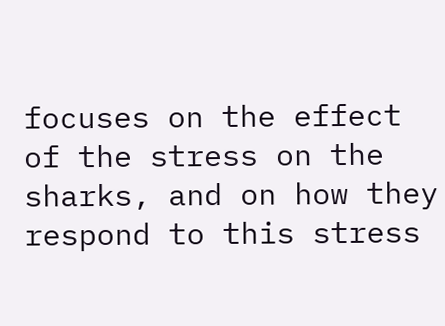focuses on the effect of the stress on the sharks, and on how they respond to this stress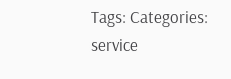Tags: Categories: service